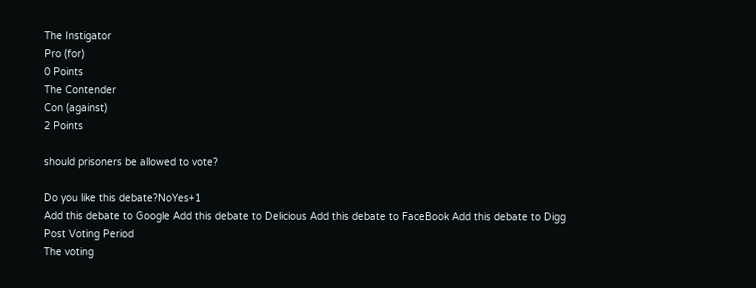The Instigator
Pro (for)
0 Points
The Contender
Con (against)
2 Points

should prisoners be allowed to vote?

Do you like this debate?NoYes+1
Add this debate to Google Add this debate to Delicious Add this debate to FaceBook Add this debate to Digg
Post Voting Period
The voting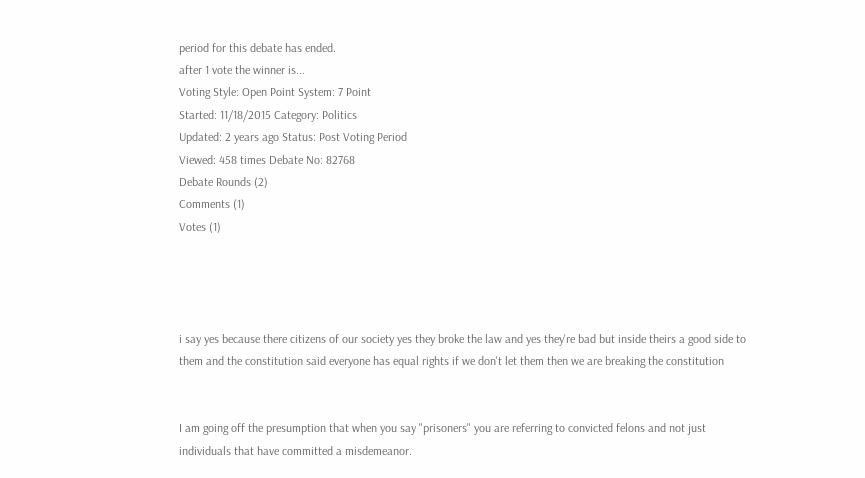period for this debate has ended.
after 1 vote the winner is...
Voting Style: Open Point System: 7 Point
Started: 11/18/2015 Category: Politics
Updated: 2 years ago Status: Post Voting Period
Viewed: 458 times Debate No: 82768
Debate Rounds (2)
Comments (1)
Votes (1)




i say yes because there citizens of our society yes they broke the law and yes they're bad but inside theirs a good side to them and the constitution said everyone has equal rights if we don't let them then we are breaking the constitution


I am going off the presumption that when you say "prisoners" you are referring to convicted felons and not just individuals that have committed a misdemeanor.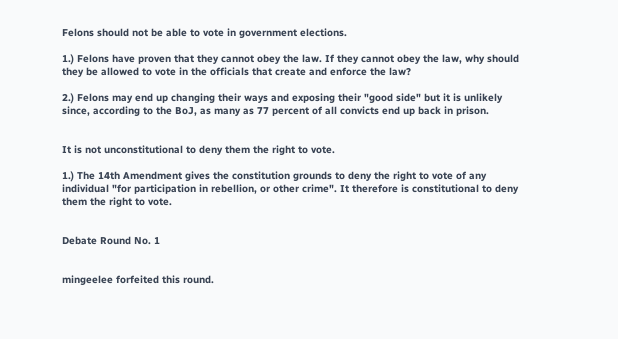Felons should not be able to vote in government elections.

1.) Felons have proven that they cannot obey the law. If they cannot obey the law, why should they be allowed to vote in the officials that create and enforce the law?

2.) Felons may end up changing their ways and exposing their "good side" but it is unlikely since, according to the BoJ, as many as 77 percent of all convicts end up back in prison.


It is not unconstitutional to deny them the right to vote.

1.) The 14th Amendment gives the constitution grounds to deny the right to vote of any individual "for participation in rebellion, or other crime". It therefore is constitutional to deny them the right to vote.


Debate Round No. 1


mingeelee forfeited this round.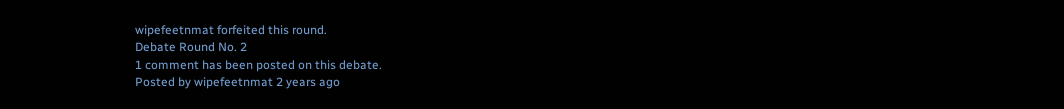wipefeetnmat forfeited this round.
Debate Round No. 2
1 comment has been posted on this debate.
Posted by wipefeetnmat 2 years ago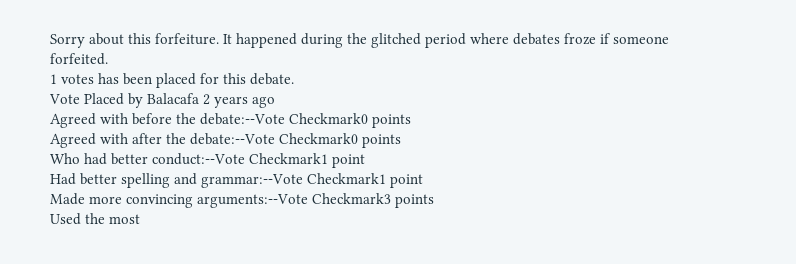Sorry about this forfeiture. It happened during the glitched period where debates froze if someone forfeited.
1 votes has been placed for this debate.
Vote Placed by Balacafa 2 years ago
Agreed with before the debate:--Vote Checkmark0 points
Agreed with after the debate:--Vote Checkmark0 points
Who had better conduct:--Vote Checkmark1 point
Had better spelling and grammar:--Vote Checkmark1 point
Made more convincing arguments:--Vote Checkmark3 points
Used the most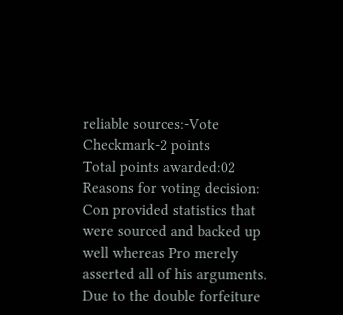reliable sources:-Vote Checkmark-2 points
Total points awarded:02
Reasons for voting decision: Con provided statistics that were sourced and backed up well whereas Pro merely asserted all of his arguments. Due to the double forfeiture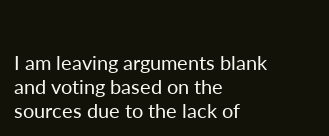I am leaving arguments blank and voting based on the sources due to the lack of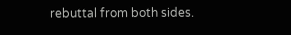rebuttal from both sides.